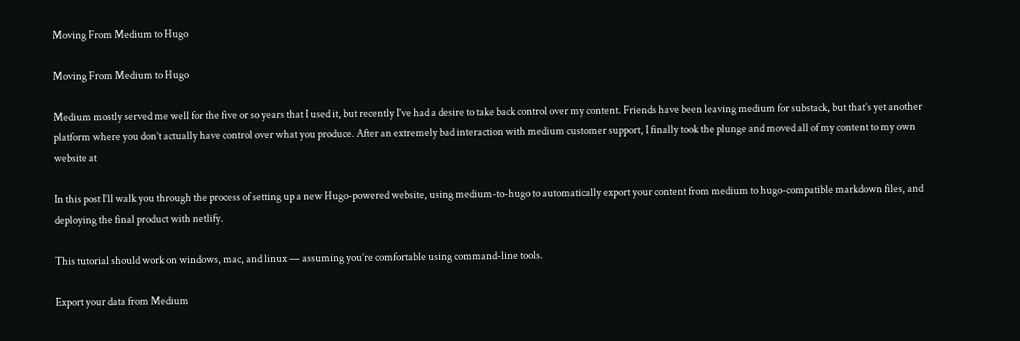Moving From Medium to Hugo

Moving From Medium to Hugo

Medium mostly served me well for the five or so years that I used it, but recently I’ve had a desire to take back control over my content. Friends have been leaving medium for substack, but that’s yet another platform where you don’t actually have control over what you produce. After an extremely bad interaction with medium customer support, I finally took the plunge and moved all of my content to my own website at

In this post I’ll walk you through the process of setting up a new Hugo-powered website, using medium-to-hugo to automatically export your content from medium to hugo-compatible markdown files, and deploying the final product with netlify.

This tutorial should work on windows, mac, and linux — assuming you’re comfortable using command-line tools.

Export your data from Medium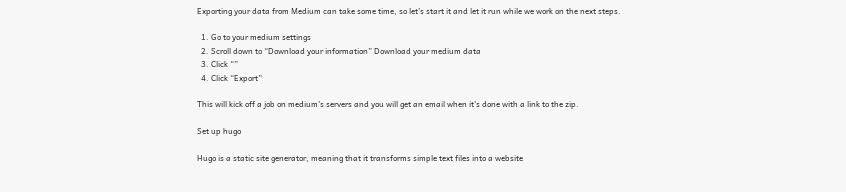Exporting your data from Medium can take some time, so let’s start it and let it run while we work on the next steps.

  1. Go to your medium settings
  2. Scroll down to “Download your information” Download your medium data
  3. Click “”
  4. Click “Export”

This will kick off a job on medium’s servers and you will get an email when it’s done with a link to the zip.

Set up hugo

Hugo is a static site generator, meaning that it transforms simple text files into a website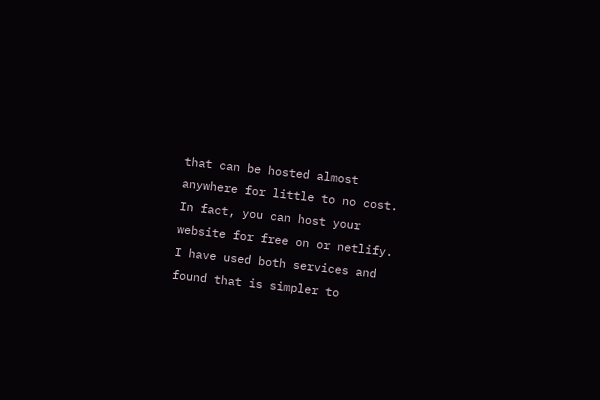that can be hosted almost anywhere for little to no cost. In fact, you can host your website for free on or netlify. I have used both services and found that is simpler to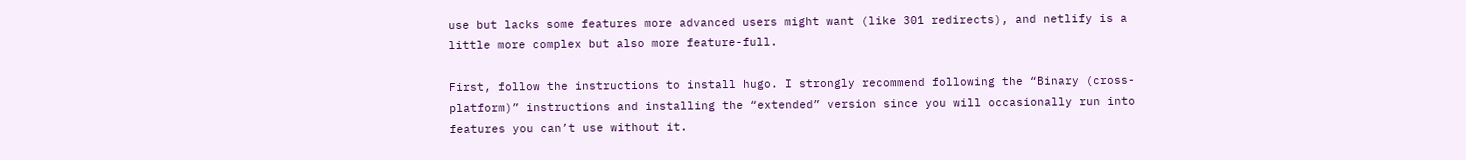use but lacks some features more advanced users might want (like 301 redirects), and netlify is a little more complex but also more feature-full.

First, follow the instructions to install hugo. I strongly recommend following the “Binary (cross-platform)” instructions and installing the “extended” version since you will occasionally run into features you can’t use without it.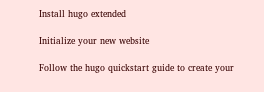Install hugo extended

Initialize your new website

Follow the hugo quickstart guide to create your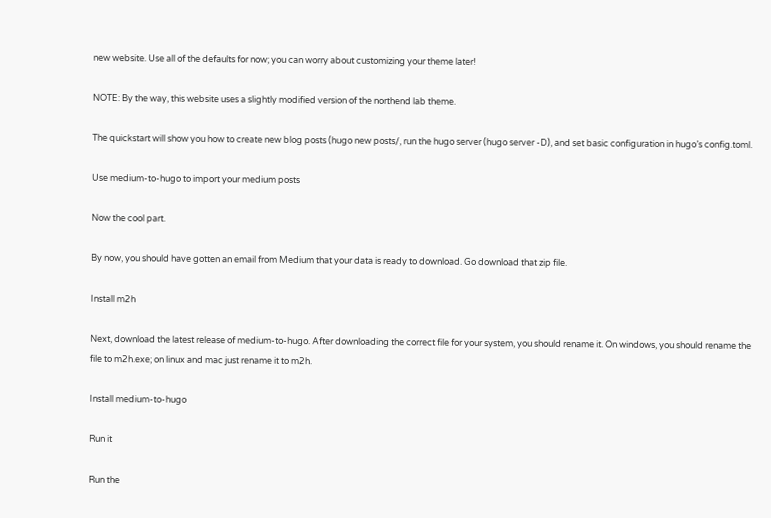new website. Use all of the defaults for now; you can worry about customizing your theme later!

NOTE: By the way, this website uses a slightly modified version of the northend lab theme.

The quickstart will show you how to create new blog posts (hugo new posts/, run the hugo server (hugo server -D), and set basic configuration in hugo’s config.toml.

Use medium-to-hugo to import your medium posts

Now the cool part.

By now, you should have gotten an email from Medium that your data is ready to download. Go download that zip file.

Install m2h

Next, download the latest release of medium-to-hugo. After downloading the correct file for your system, you should rename it. On windows, you should rename the file to m2h.exe; on linux and mac just rename it to m2h.

Install medium-to-hugo

Run it

Run the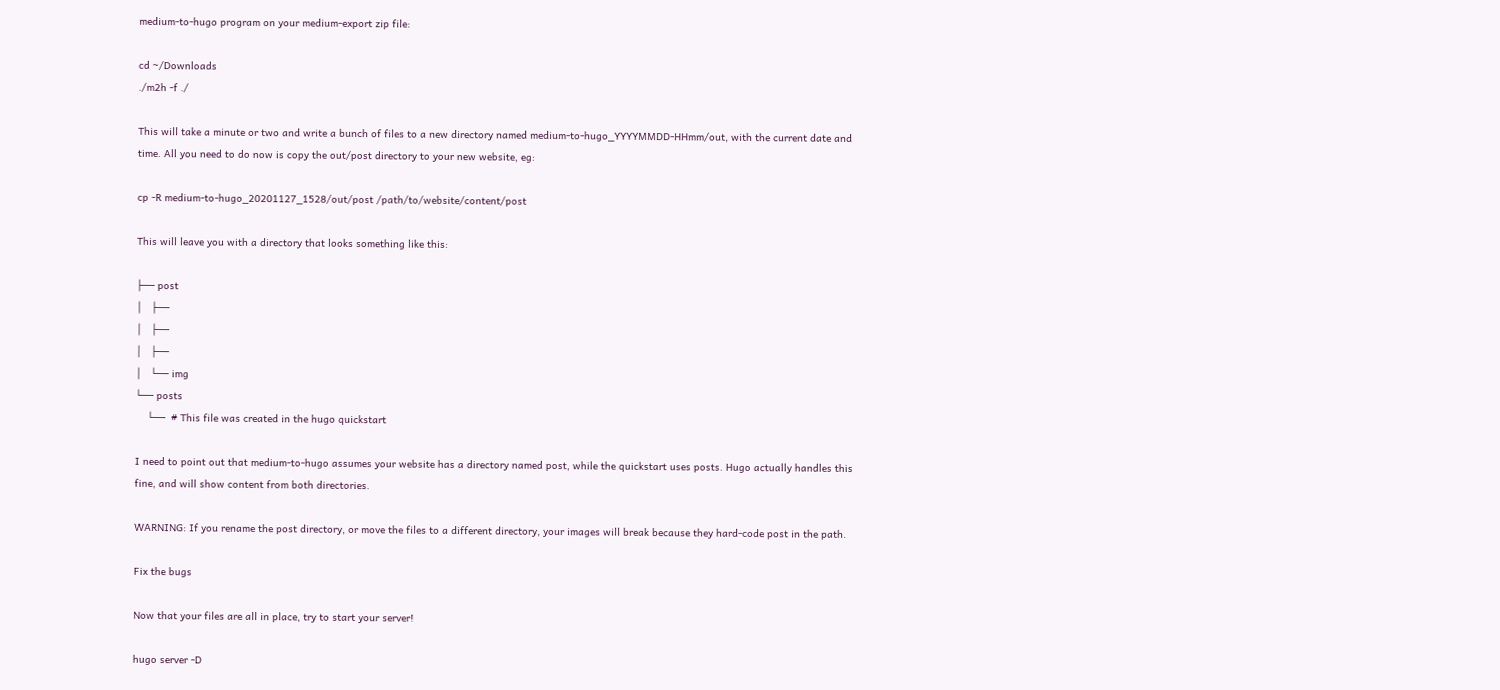medium-to-hugo program on your medium-export zip file:

cd ~/Downloads
./m2h -f ./

This will take a minute or two and write a bunch of files to a new directory named medium-to-hugo_YYYYMMDD-HHmm/out, with the current date and time. All you need to do now is copy the out/post directory to your new website, eg:

cp -R medium-to-hugo_20201127_1528/out/post /path/to/website/content/post

This will leave you with a directory that looks something like this:

├── post
│   ├──
│   ├──
│   ├──
│   └── img
└── posts
    └──  # This file was created in the hugo quickstart

I need to point out that medium-to-hugo assumes your website has a directory named post, while the quickstart uses posts. Hugo actually handles this fine, and will show content from both directories.

WARNING: If you rename the post directory, or move the files to a different directory, your images will break because they hard-code post in the path.

Fix the bugs

Now that your files are all in place, try to start your server!

hugo server -D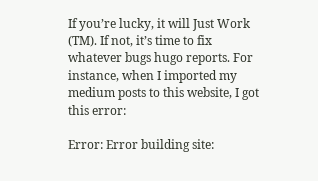If you’re lucky, it will Just Work (TM). If not, it’s time to fix whatever bugs hugo reports. For instance, when I imported my medium posts to this website, I got this error:

Error: Error building site: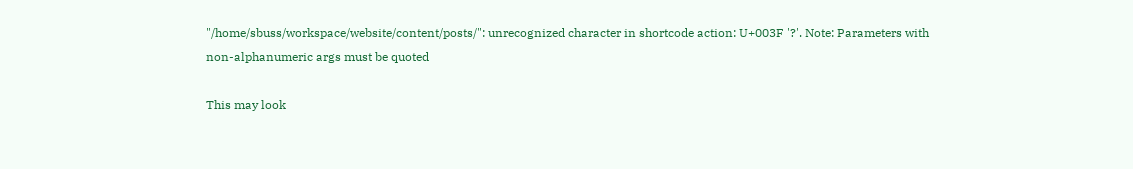"/home/sbuss/workspace/website/content/posts/": unrecognized character in shortcode action: U+003F '?'. Note: Parameters with non-alphanumeric args must be quoted

This may look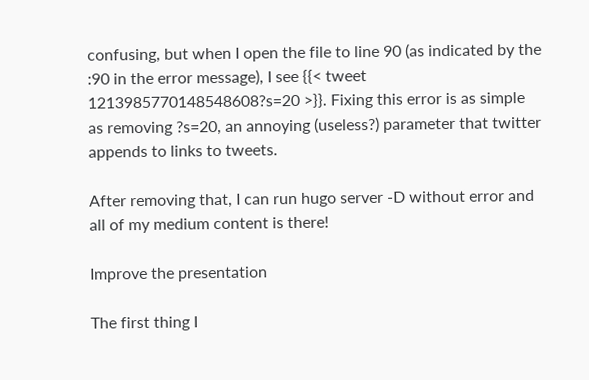confusing, but when I open the file to line 90 (as indicated by the :90 in the error message), I see {{< tweet 1213985770148548608?s=20 >}}. Fixing this error is as simple as removing ?s=20, an annoying (useless?) parameter that twitter appends to links to tweets.

After removing that, I can run hugo server -D without error and all of my medium content is there!

Improve the presentation

The first thing I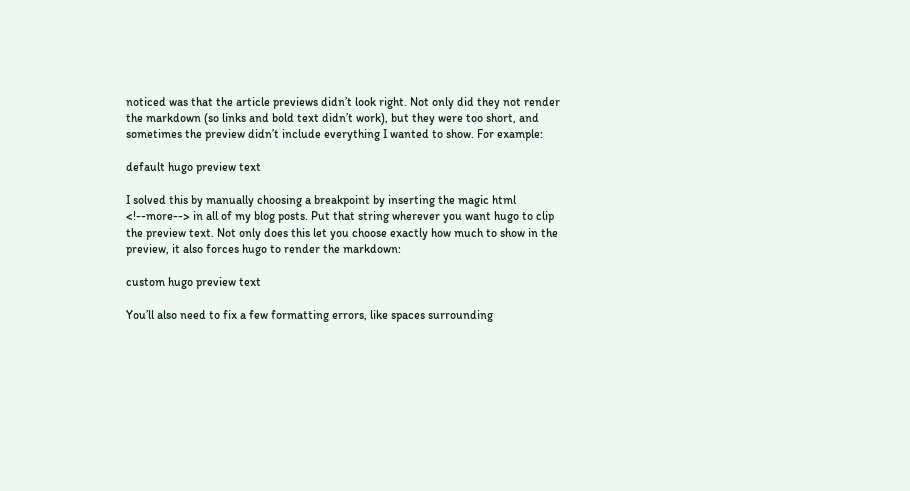noticed was that the article previews didn’t look right. Not only did they not render the markdown (so links and bold text didn’t work), but they were too short, and sometimes the preview didn’t include everything I wanted to show. For example:

default hugo preview text

I solved this by manually choosing a breakpoint by inserting the magic html <!--more--> in all of my blog posts. Put that string wherever you want hugo to clip the preview text. Not only does this let you choose exactly how much to show in the preview, it also forces hugo to render the markdown:

custom hugo preview text

You’ll also need to fix a few formatting errors, like spaces surrounding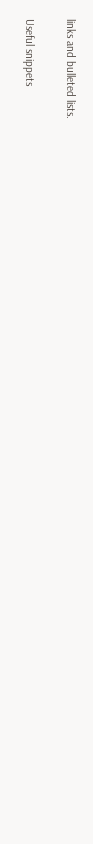links and bulleted lists.

Useful snippets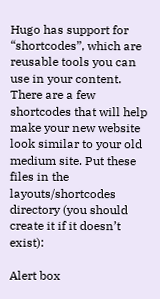Hugo has support for “shortcodes”, which are reusable tools you can use in your content. There are a few shortcodes that will help make your new website look similar to your old medium site. Put these files in the layouts/shortcodes directory (you should create it if it doesn’t exist):

Alert box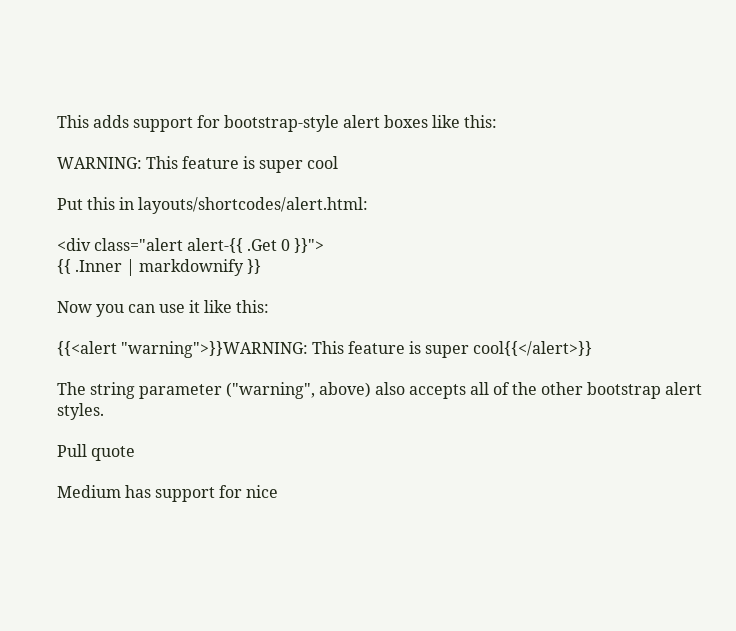This adds support for bootstrap-style alert boxes like this:

WARNING: This feature is super cool

Put this in layouts/shortcodes/alert.html:

<div class="alert alert-{{ .Get 0 }}">
{{ .Inner | markdownify }}

Now you can use it like this:

{{<alert "warning">}}WARNING: This feature is super cool{{</alert>}}

The string parameter ("warning", above) also accepts all of the other bootstrap alert styles.

Pull quote

Medium has support for nice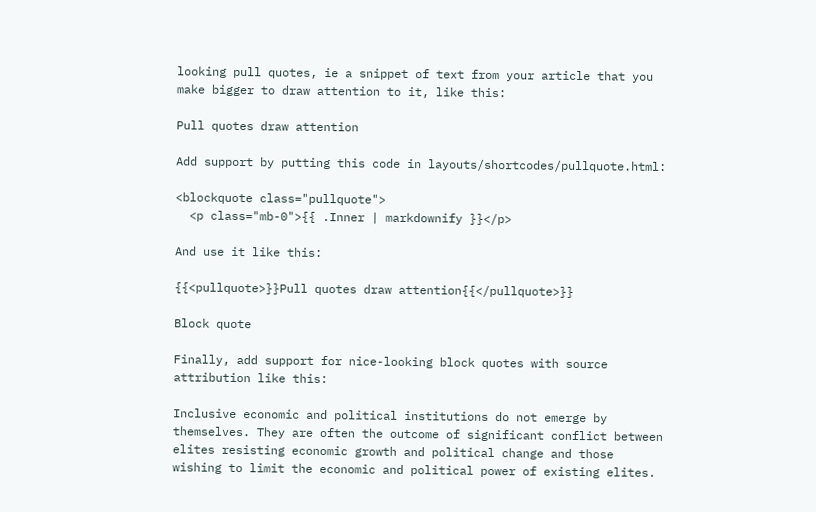looking pull quotes, ie a snippet of text from your article that you make bigger to draw attention to it, like this:

Pull quotes draw attention

Add support by putting this code in layouts/shortcodes/pullquote.html:

<blockquote class="pullquote">
  <p class="mb-0">{{ .Inner | markdownify }}</p>

And use it like this:

{{<pullquote>}}Pull quotes draw attention{{</pullquote>}}

Block quote

Finally, add support for nice-looking block quotes with source attribution like this:

Inclusive economic and political institutions do not emerge by themselves. They are often the outcome of significant conflict between elites resisting economic growth and political change and those wishing to limit the economic and political power of existing elites.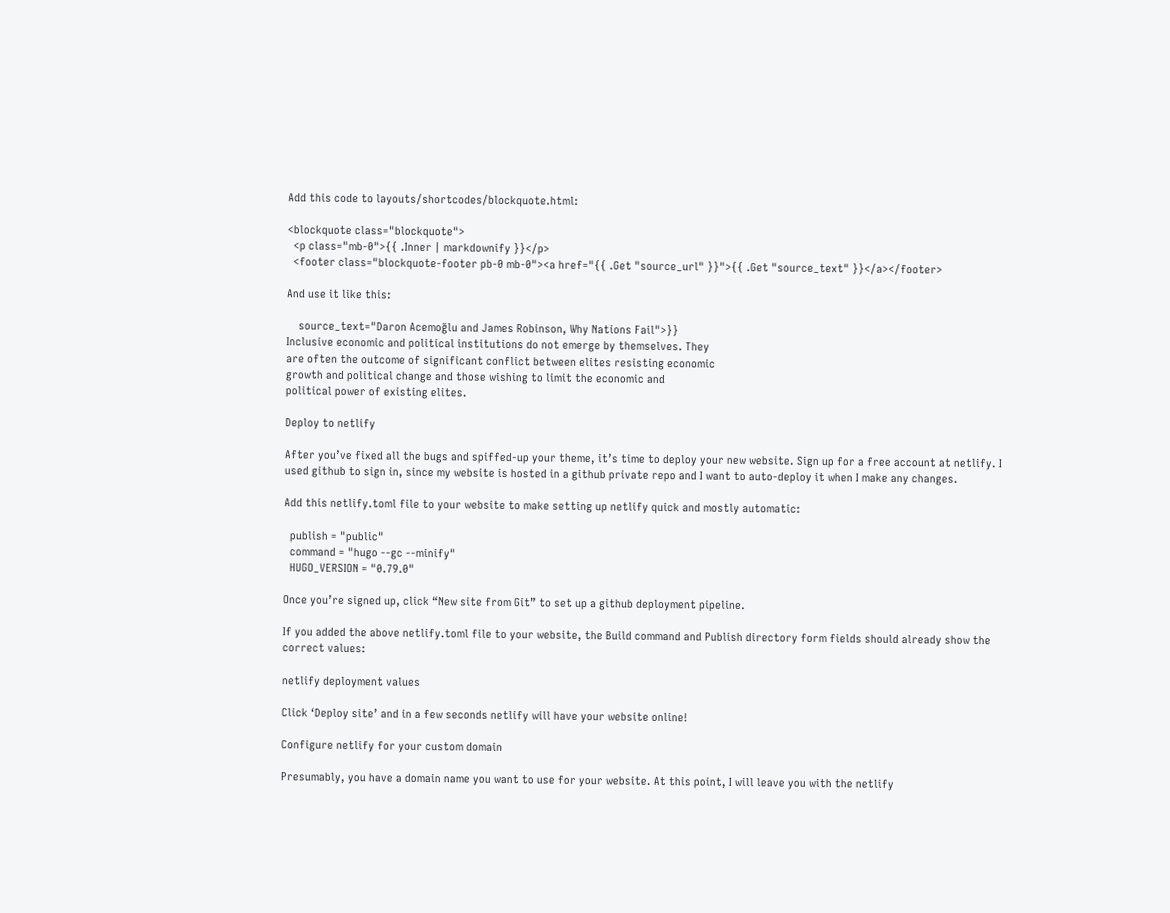Add this code to layouts/shortcodes/blockquote.html:

<blockquote class="blockquote">
  <p class="mb-0">{{ .Inner | markdownify }}</p>
  <footer class="blockquote-footer pb-0 mb-0"><a href="{{ .Get "source_url" }}">{{ .Get "source_text" }}</a></footer>

And use it like this:

    source_text="Daron Acemoğlu and James Robinson, Why Nations Fail">}}
Inclusive economic and political institutions do not emerge by themselves. They
are often the outcome of significant conflict between elites resisting economic
growth and political change and those wishing to limit the economic and
political power of existing elites.

Deploy to netlify

After you’ve fixed all the bugs and spiffed-up your theme, it’s time to deploy your new website. Sign up for a free account at netlify. I used github to sign in, since my website is hosted in a github private repo and I want to auto-deploy it when I make any changes.

Add this netlify.toml file to your website to make setting up netlify quick and mostly automatic:

  publish = "public"
  command = "hugo --gc --minify"
  HUGO_VERSION = "0.79.0"

Once you’re signed up, click “New site from Git” to set up a github deployment pipeline.

If you added the above netlify.toml file to your website, the Build command and Publish directory form fields should already show the correct values:

netlify deployment values

Click ‘Deploy site’ and in a few seconds netlify will have your website online!

Configure netlify for your custom domain

Presumably, you have a domain name you want to use for your website. At this point, I will leave you with the netlify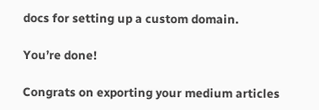docs for setting up a custom domain.

You’re done!

Congrats on exporting your medium articles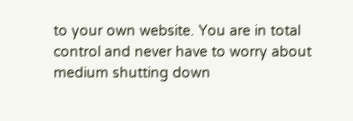to your own website. You are in total control and never have to worry about medium shutting down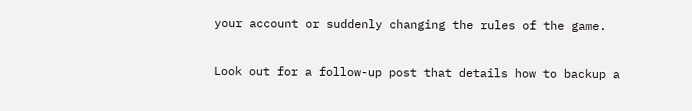your account or suddenly changing the rules of the game.

Look out for a follow-up post that details how to backup a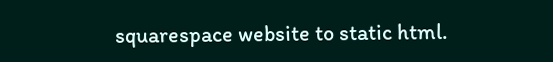squarespace website to static html.